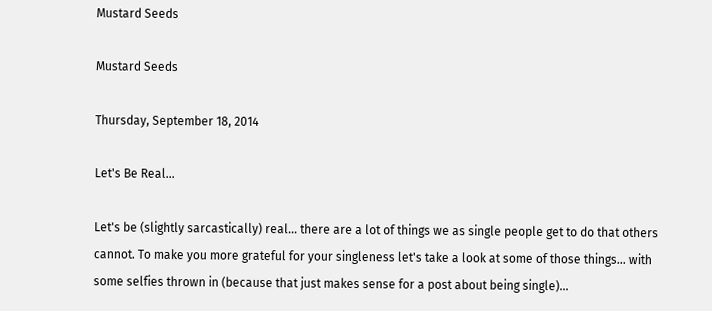Mustard Seeds

Mustard Seeds

Thursday, September 18, 2014

Let's Be Real...

Let's be (slightly sarcastically) real... there are a lot of things we as single people get to do that others cannot. To make you more grateful for your singleness let's take a look at some of those things... with some selfies thrown in (because that just makes sense for a post about being single)...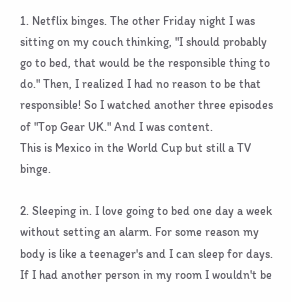1. Netflix binges. The other Friday night I was sitting on my couch thinking, "I should probably go to bed, that would be the responsible thing to do." Then, I realized I had no reason to be that responsible! So I watched another three episodes of "Top Gear UK." And I was content.
This is Mexico in the World Cup but still a TV binge.

2. Sleeping in. I love going to bed one day a week without setting an alarm. For some reason my body is like a teenager's and I can sleep for days. If I had another person in my room I wouldn't be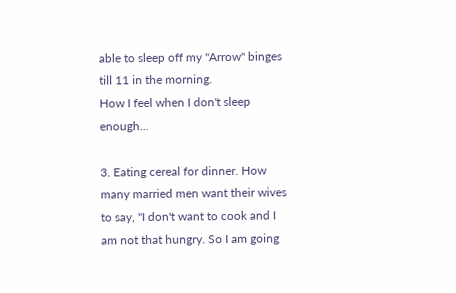able to sleep off my "Arrow" binges till 11 in the morning.
How I feel when I don't sleep enough...

3. Eating cereal for dinner. How many married men want their wives to say, "I don't want to cook and I am not that hungry. So I am going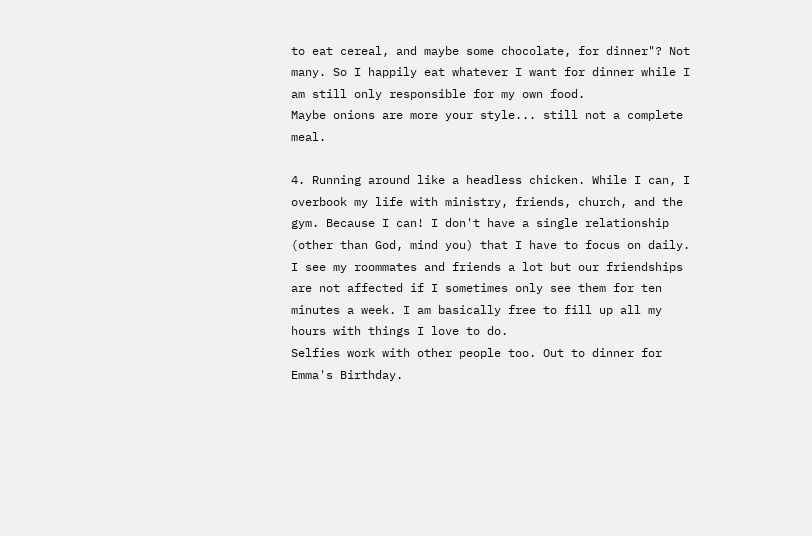to eat cereal, and maybe some chocolate, for dinner"? Not many. So I happily eat whatever I want for dinner while I am still only responsible for my own food.
Maybe onions are more your style... still not a complete meal.

4. Running around like a headless chicken. While I can, I overbook my life with ministry, friends, church, and the gym. Because I can! I don't have a single relationship (other than God, mind you) that I have to focus on daily. I see my roommates and friends a lot but our friendships are not affected if I sometimes only see them for ten minutes a week. I am basically free to fill up all my hours with things I love to do.
Selfies work with other people too. Out to dinner for Emma's Birthday.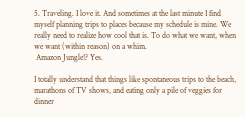5. Traveling. I love it. And sometimes at the last minute I find myself planning trips to places because my schedule is mine. We really need to realize how cool that is. To do what we want, when we want (within reason) on a whim.
 Amazon Jungle!? Yes.

I totally understand that things like spontaneous trips to the beach, marathons of TV shows, and eating only a pile of veggies for dinner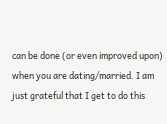can be done (or even improved upon) when you are dating/married. I am just grateful that I get to do this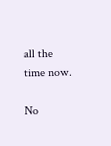all the time now.

No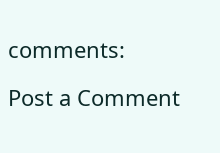comments:

Post a Comment